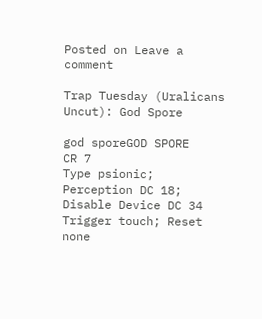Posted on Leave a comment

Trap Tuesday (Uralicans Uncut): God Spore

god sporeGOD SPORE           CR 7
Type psionic; Perception DC 18; Disable Device DC 34
Trigger touch; Reset none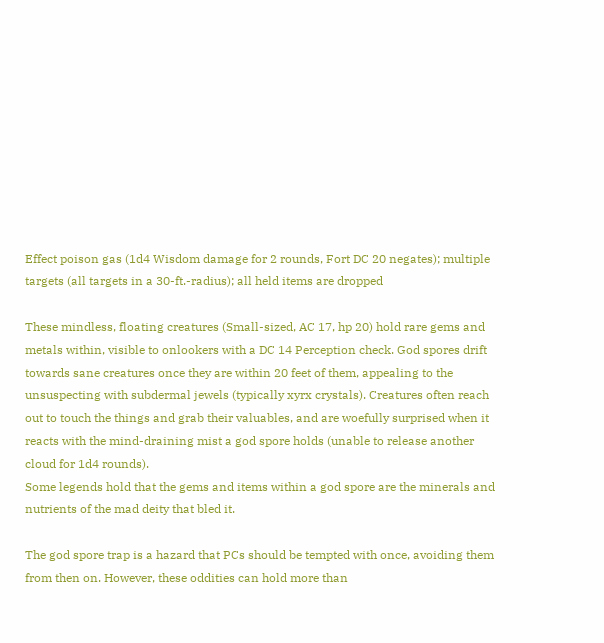Effect poison gas (1d4 Wisdom damage for 2 rounds, Fort DC 20 negates); multiple targets (all targets in a 30-ft.-radius); all held items are dropped

These mindless, floating creatures (Small-sized, AC 17, hp 20) hold rare gems and metals within, visible to onlookers with a DC 14 Perception check. God spores drift towards sane creatures once they are within 20 feet of them, appealing to the unsuspecting with subdermal jewels (typically xyrx crystals). Creatures often reach out to touch the things and grab their valuables, and are woefully surprised when it reacts with the mind-draining mist a god spore holds (unable to release another cloud for 1d4 rounds).
Some legends hold that the gems and items within a god spore are the minerals and nutrients of the mad deity that bled it.

The god spore trap is a hazard that PCs should be tempted with once, avoiding them from then on. However, these oddities can hold more than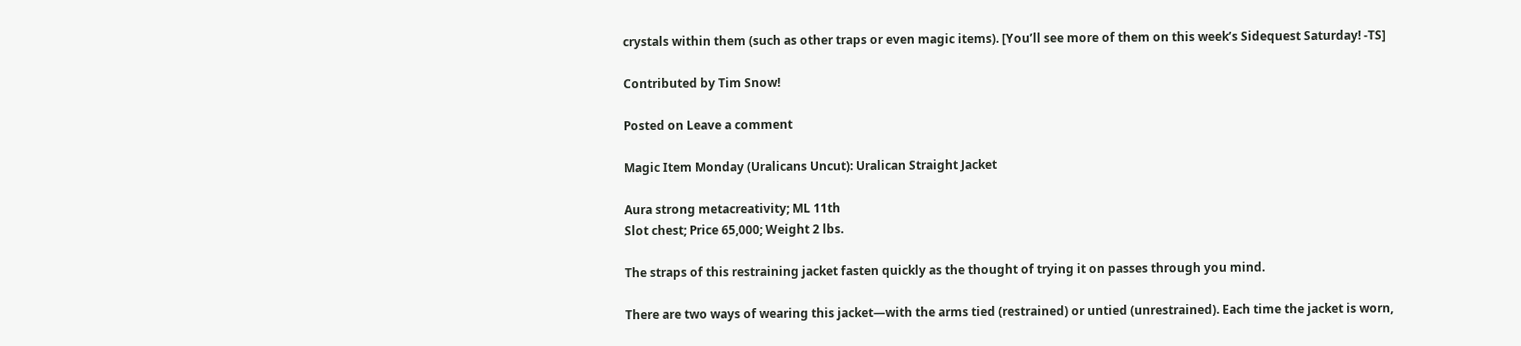crystals within them (such as other traps or even magic items). [You’ll see more of them on this week’s Sidequest Saturday! -TS]

Contributed by Tim Snow!

Posted on Leave a comment

Magic Item Monday (Uralicans Uncut): Uralican Straight Jacket

Aura strong metacreativity; ML 11th
Slot chest; Price 65,000; Weight 2 lbs.

The straps of this restraining jacket fasten quickly as the thought of trying it on passes through you mind.

There are two ways of wearing this jacket—with the arms tied (restrained) or untied (unrestrained). Each time the jacket is worn,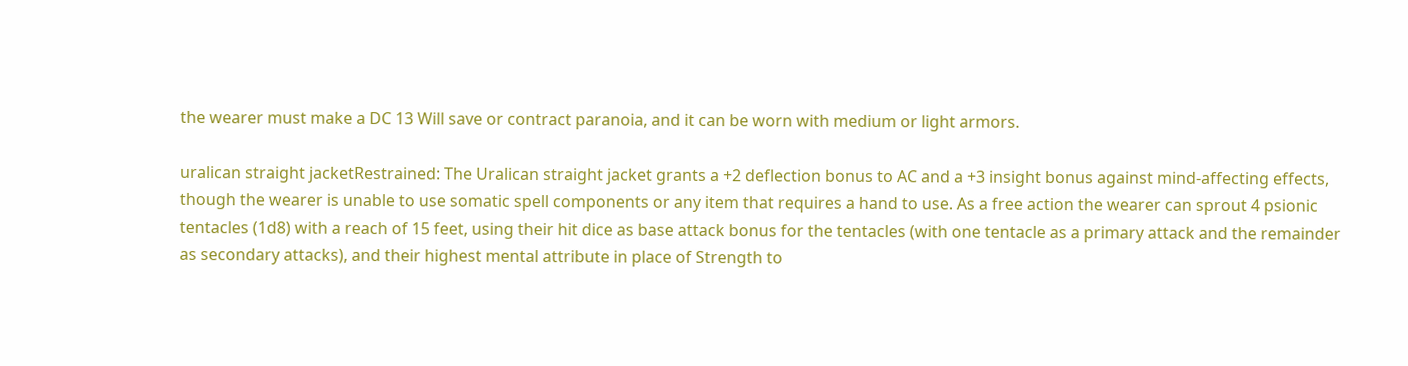the wearer must make a DC 13 Will save or contract paranoia, and it can be worn with medium or light armors.

uralican straight jacketRestrained: The Uralican straight jacket grants a +2 deflection bonus to AC and a +3 insight bonus against mind-affecting effects, though the wearer is unable to use somatic spell components or any item that requires a hand to use. As a free action the wearer can sprout 4 psionic tentacles (1d8) with a reach of 15 feet, using their hit dice as base attack bonus for the tentacles (with one tentacle as a primary attack and the remainder as secondary attacks), and their highest mental attribute in place of Strength to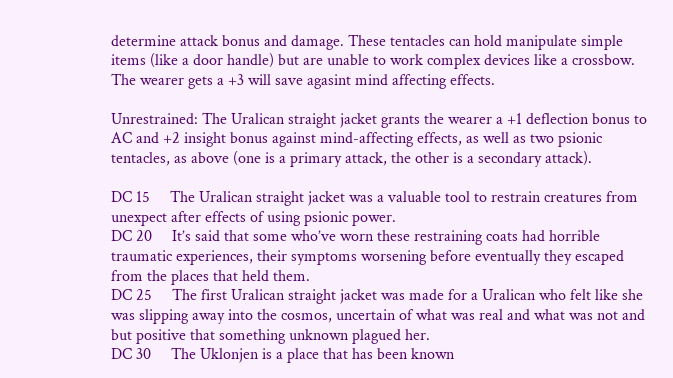determine attack bonus and damage. These tentacles can hold manipulate simple items (like a door handle) but are unable to work complex devices like a crossbow. The wearer gets a +3 will save agasint mind affecting effects.

Unrestrained: The Uralican straight jacket grants the wearer a +1 deflection bonus to AC and +2 insight bonus against mind-affecting effects, as well as two psionic tentacles, as above (one is a primary attack, the other is a secondary attack).

DC 15     The Uralican straight jacket was a valuable tool to restrain creatures from unexpect after effects of using psionic power.
DC 20     It’s said that some who’ve worn these restraining coats had horrible traumatic experiences, their symptoms worsening before eventually they escaped from the places that held them.
DC 25     The first Uralican straight jacket was made for a Uralican who felt like she was slipping away into the cosmos, uncertain of what was real and what was not and but positive that something unknown plagued her.
DC 30     The Uklonjen is a place that has been known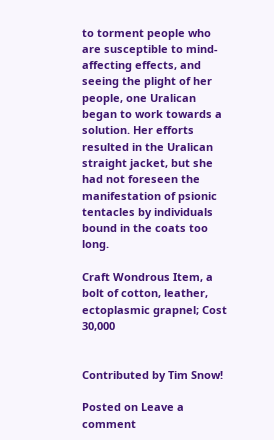to torment people who are susceptible to mind-affecting effects, and seeing the plight of her people, one Uralican began to work towards a solution. Her efforts resulted in the Uralican straight jacket, but she had not foreseen the manifestation of psionic tentacles by individuals bound in the coats too long.

Craft Wondrous Item, a bolt of cotton, leather, ectoplasmic grapnel; Cost 30,000


Contributed by Tim Snow!

Posted on Leave a comment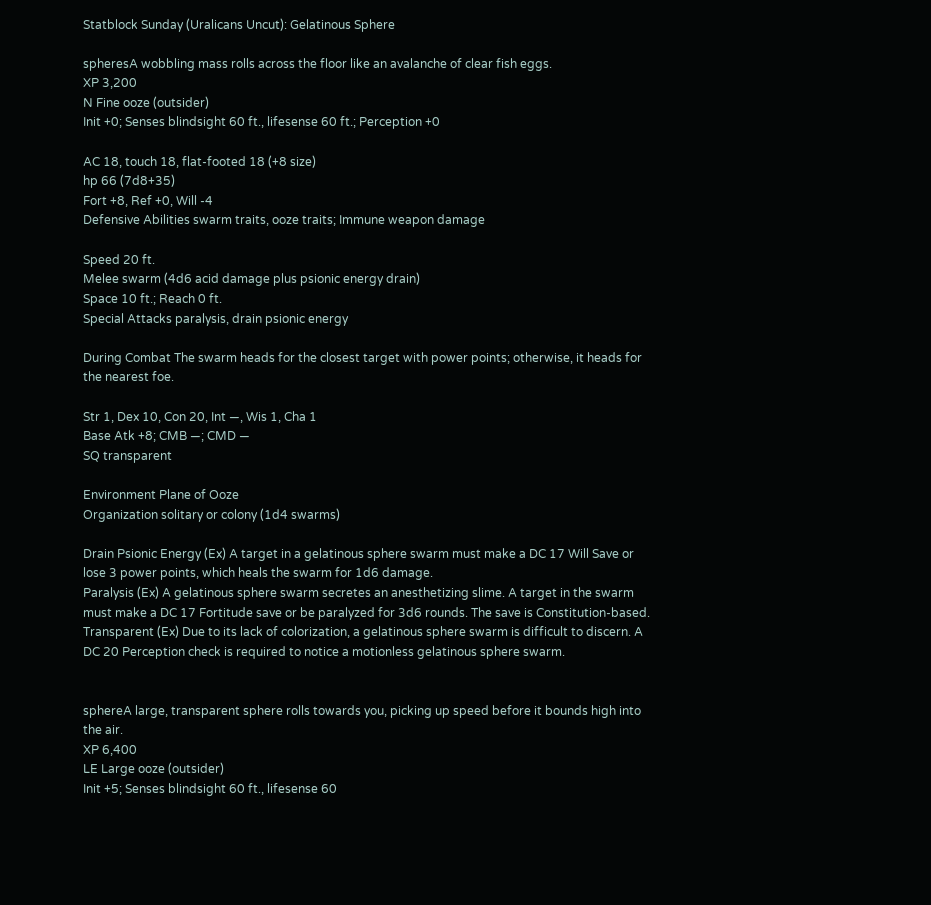Statblock Sunday (Uralicans Uncut): Gelatinous Sphere

spheresA wobbling mass rolls across the floor like an avalanche of clear fish eggs.
XP 3,200
N Fine ooze (outsider)
Init +0; Senses blindsight 60 ft., lifesense 60 ft.; Perception +0

AC 18, touch 18, flat-footed 18 (+8 size)
hp 66 (7d8+35)
Fort +8, Ref +0, Will -4
Defensive Abilities swarm traits, ooze traits; Immune weapon damage

Speed 20 ft.
Melee swarm (4d6 acid damage plus psionic energy drain)
Space 10 ft.; Reach 0 ft.
Special Attacks paralysis, drain psionic energy

During Combat The swarm heads for the closest target with power points; otherwise, it heads for the nearest foe.

Str 1, Dex 10, Con 20, Int —, Wis 1, Cha 1
Base Atk +8; CMB —; CMD —
SQ transparent

Environment Plane of Ooze
Organization solitary or colony (1d4 swarms)

Drain Psionic Energy (Ex) A target in a gelatinous sphere swarm must make a DC 17 Will Save or lose 3 power points, which heals the swarm for 1d6 damage.
Paralysis (Ex) A gelatinous sphere swarm secretes an anesthetizing slime. A target in the swarm must make a DC 17 Fortitude save or be paralyzed for 3d6 rounds. The save is Constitution-based.
Transparent (Ex) Due to its lack of colorization, a gelatinous sphere swarm is difficult to discern. A DC 20 Perception check is required to notice a motionless gelatinous sphere swarm.


sphereA large, transparent sphere rolls towards you, picking up speed before it bounds high into the air.
XP 6,400
LE Large ooze (outsider)
Init +5; Senses blindsight 60 ft., lifesense 60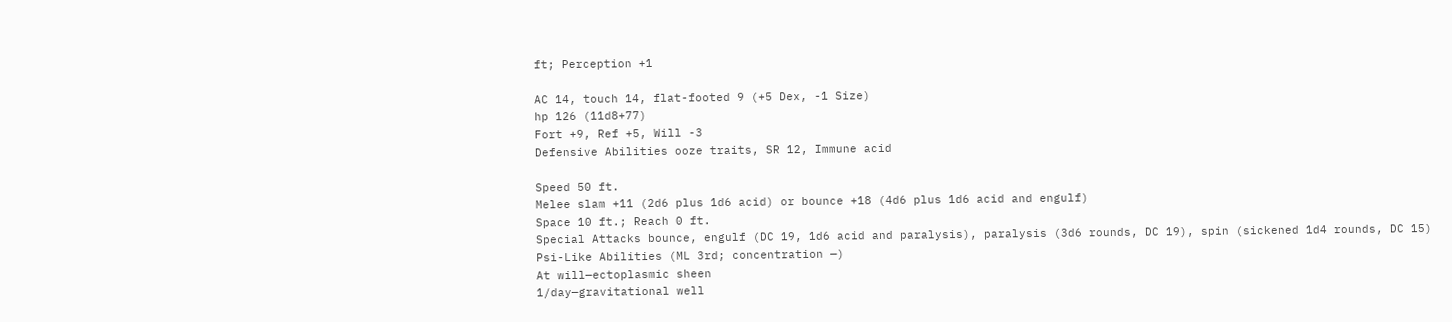ft; Perception +1

AC 14, touch 14, flat-footed 9 (+5 Dex, -1 Size)
hp 126 (11d8+77)
Fort +9, Ref +5, Will -3
Defensive Abilities ooze traits, SR 12, Immune acid

Speed 50 ft.
Melee slam +11 (2d6 plus 1d6 acid) or bounce +18 (4d6 plus 1d6 acid and engulf)
Space 10 ft.; Reach 0 ft.
Special Attacks bounce, engulf (DC 19, 1d6 acid and paralysis), paralysis (3d6 rounds, DC 19), spin (sickened 1d4 rounds, DC 15)
Psi-Like Abilities (ML 3rd; concentration —)
At will—ectoplasmic sheen
1/day—gravitational well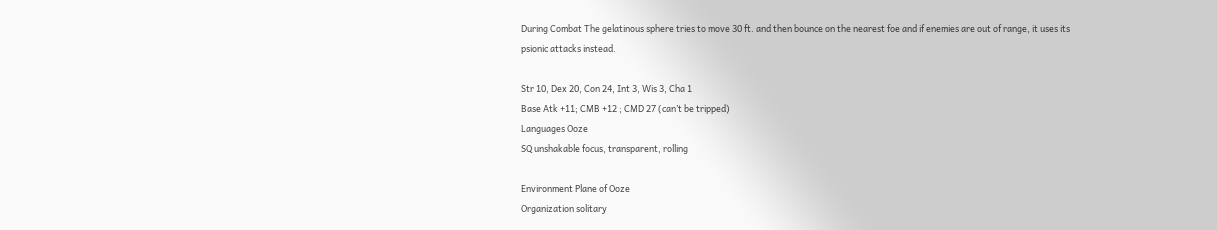During Combat The gelatinous sphere tries to move 30 ft. and then bounce on the nearest foe and if enemies are out of range, it uses its psionic attacks instead.

Str 10, Dex 20, Con 24, Int 3, Wis 3, Cha 1
Base Atk +11; CMB +12 ; CMD 27 (can’t be tripped)
Languages Ooze
SQ unshakable focus, transparent, rolling

Environment Plane of Ooze
Organization solitary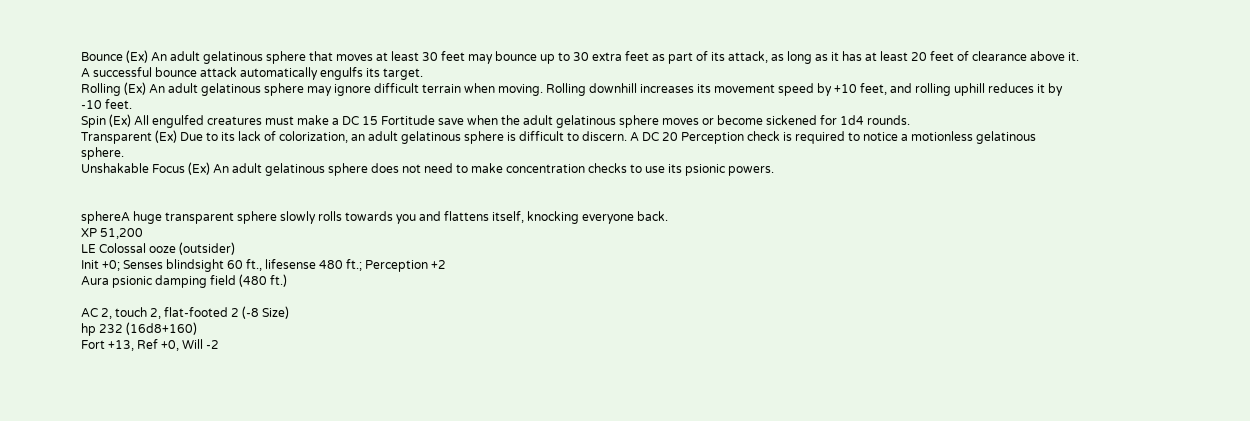Bounce (Ex) An adult gelatinous sphere that moves at least 30 feet may bounce up to 30 extra feet as part of its attack, as long as it has at least 20 feet of clearance above it. A successful bounce attack automatically engulfs its target.
Rolling (Ex) An adult gelatinous sphere may ignore difficult terrain when moving. Rolling downhill increases its movement speed by +10 feet, and rolling uphill reduces it by -10 feet.
Spin (Ex) All engulfed creatures must make a DC 15 Fortitude save when the adult gelatinous sphere moves or become sickened for 1d4 rounds.
Transparent (Ex) Due to its lack of colorization, an adult gelatinous sphere is difficult to discern. A DC 20 Perception check is required to notice a motionless gelatinous sphere.
Unshakable Focus (Ex) An adult gelatinous sphere does not need to make concentration checks to use its psionic powers.


sphereA huge transparent sphere slowly rolls towards you and flattens itself, knocking everyone back.
XP 51,200
LE Colossal ooze (outsider)
Init +0; Senses blindsight 60 ft., lifesense 480 ft.; Perception +2
Aura psionic damping field (480 ft.)

AC 2, touch 2, flat-footed 2 (-8 Size)
hp 232 (16d8+160)
Fort +13, Ref +0, Will -2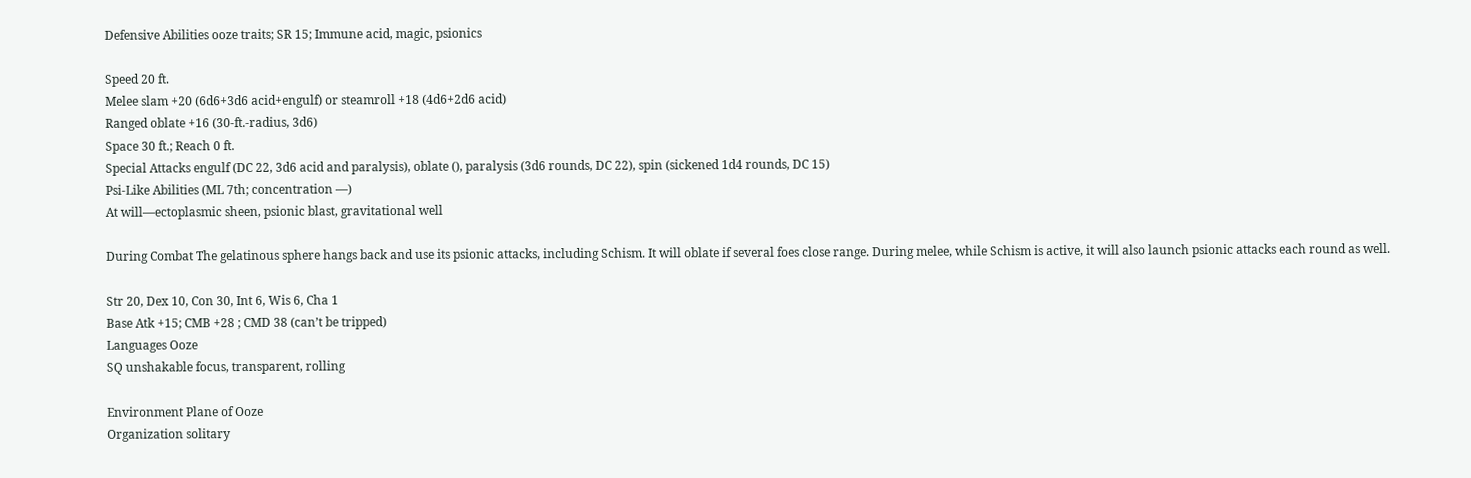Defensive Abilities ooze traits; SR 15; Immune acid, magic, psionics

Speed 20 ft.
Melee slam +20 (6d6+3d6 acid+engulf) or steamroll +18 (4d6+2d6 acid)
Ranged oblate +16 (30-ft.-radius, 3d6)
Space 30 ft.; Reach 0 ft.
Special Attacks engulf (DC 22, 3d6 acid and paralysis), oblate (), paralysis (3d6 rounds, DC 22), spin (sickened 1d4 rounds, DC 15)
Psi-Like Abilities (ML 7th; concentration —)
At will—ectoplasmic sheen, psionic blast, gravitational well

During Combat The gelatinous sphere hangs back and use its psionic attacks, including Schism. It will oblate if several foes close range. During melee, while Schism is active, it will also launch psionic attacks each round as well.

Str 20, Dex 10, Con 30, Int 6, Wis 6, Cha 1
Base Atk +15; CMB +28 ; CMD 38 (can’t be tripped)
Languages Ooze
SQ unshakable focus, transparent, rolling

Environment Plane of Ooze
Organization solitary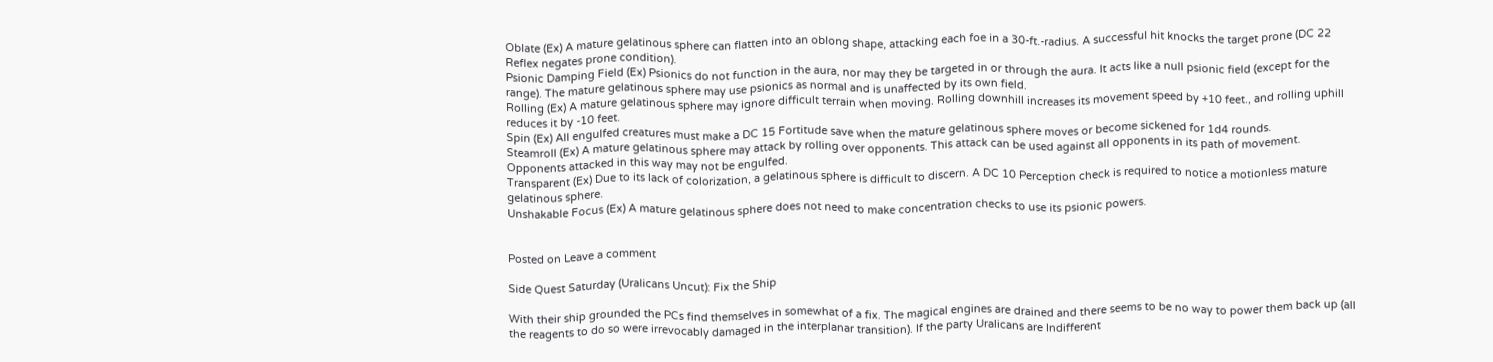Oblate (Ex) A mature gelatinous sphere can flatten into an oblong shape, attacking each foe in a 30-ft.-radius. A successful hit knocks the target prone (DC 22 Reflex negates prone condition).
Psionic Damping Field (Ex) Psionics do not function in the aura, nor may they be targeted in or through the aura. It acts like a null psionic field (except for the range). The mature gelatinous sphere may use psionics as normal and is unaffected by its own field.
Rolling (Ex) A mature gelatinous sphere may ignore difficult terrain when moving. Rolling downhill increases its movement speed by +10 feet., and rolling uphill reduces it by -10 feet.
Spin (Ex) All engulfed creatures must make a DC 15 Fortitude save when the mature gelatinous sphere moves or become sickened for 1d4 rounds.
Steamroll (Ex) A mature gelatinous sphere may attack by rolling over opponents. This attack can be used against all opponents in its path of movement. Opponents attacked in this way may not be engulfed.
Transparent (Ex) Due to its lack of colorization, a gelatinous sphere is difficult to discern. A DC 10 Perception check is required to notice a motionless mature gelatinous sphere.
Unshakable Focus (Ex) A mature gelatinous sphere does not need to make concentration checks to use its psionic powers.


Posted on Leave a comment

Side Quest Saturday (Uralicans Uncut): Fix the Ship

With their ship grounded the PCs find themselves in somewhat of a fix. The magical engines are drained and there seems to be no way to power them back up (all the reagents to do so were irrevocably damaged in the interplanar transition). If the party Uralicans are Indifferent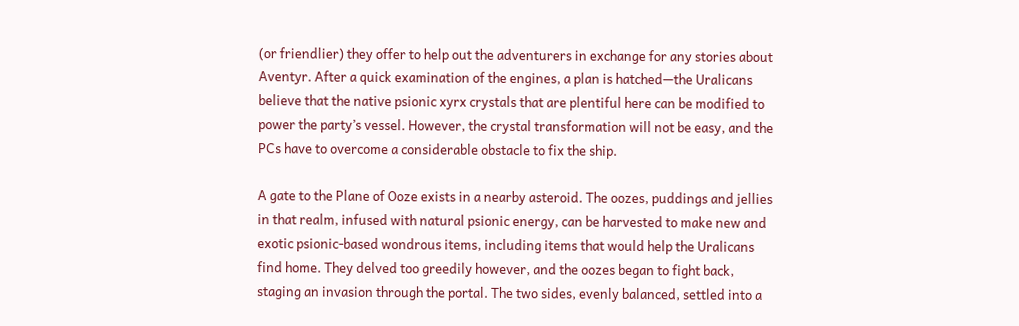(or friendlier) they offer to help out the adventurers in exchange for any stories about Aventyr. After a quick examination of the engines, a plan is hatched—the Uralicans believe that the native psionic xyrx crystals that are plentiful here can be modified to power the party’s vessel. However, the crystal transformation will not be easy, and the PCs have to overcome a considerable obstacle to fix the ship.

A gate to the Plane of Ooze exists in a nearby asteroid. The oozes, puddings and jellies in that realm, infused with natural psionic energy, can be harvested to make new and exotic psionic-based wondrous items, including items that would help the Uralicans find home. They delved too greedily however, and the oozes began to fight back, staging an invasion through the portal. The two sides, evenly balanced, settled into a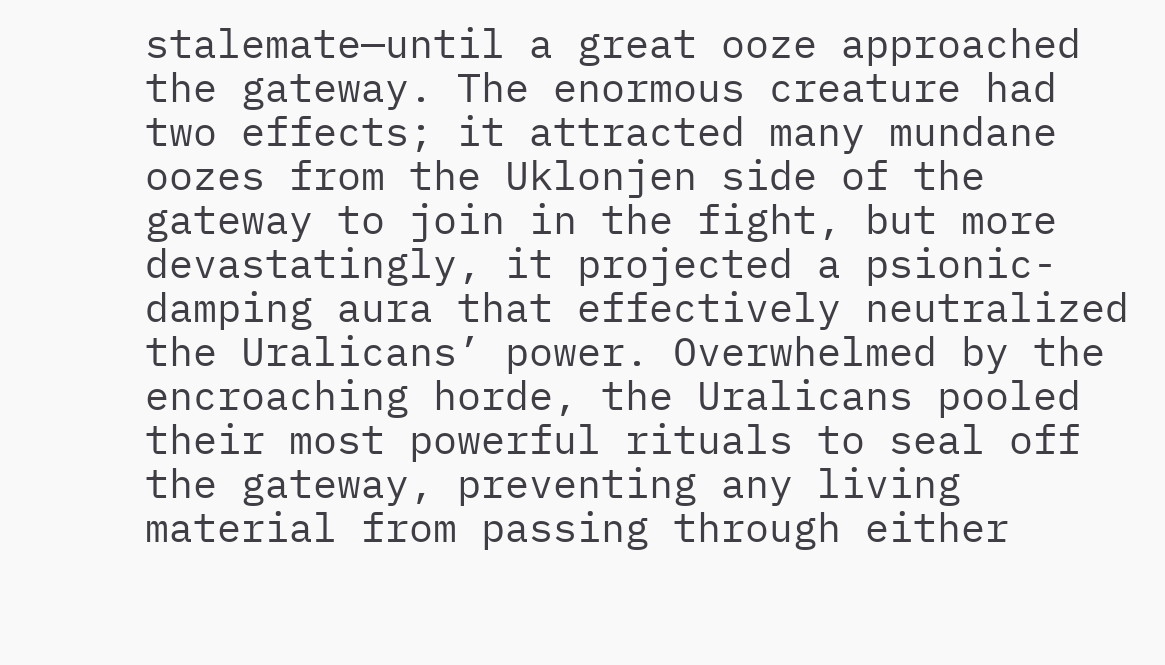stalemate—until a great ooze approached the gateway. The enormous creature had two effects; it attracted many mundane oozes from the Uklonjen side of the gateway to join in the fight, but more devastatingly, it projected a psionic-damping aura that effectively neutralized the Uralicans’ power. Overwhelmed by the encroaching horde, the Uralicans pooled their most powerful rituals to seal off the gateway, preventing any living material from passing through either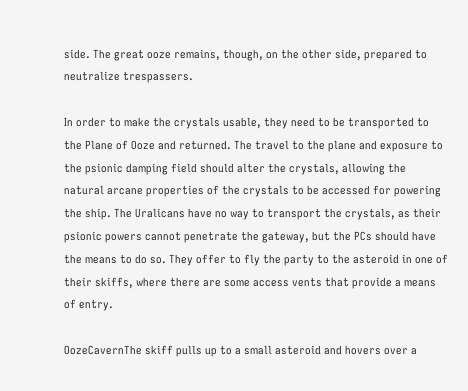side. The great ooze remains, though, on the other side, prepared to neutralize trespassers.

In order to make the crystals usable, they need to be transported to the Plane of Ooze and returned. The travel to the plane and exposure to the psionic damping field should alter the crystals, allowing the natural arcane properties of the crystals to be accessed for powering the ship. The Uralicans have no way to transport the crystals, as their psionic powers cannot penetrate the gateway, but the PCs should have the means to do so. They offer to fly the party to the asteroid in one of their skiffs, where there are some access vents that provide a means of entry.

OozeCavernThe skiff pulls up to a small asteroid and hovers over a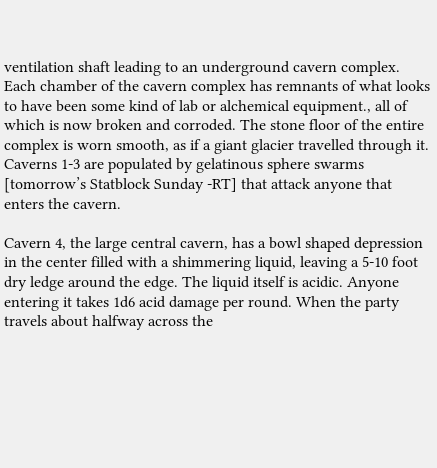ventilation shaft leading to an underground cavern complex. Each chamber of the cavern complex has remnants of what looks to have been some kind of lab or alchemical equipment., all of which is now broken and corroded. The stone floor of the entire complex is worn smooth, as if a giant glacier travelled through it. Caverns 1-3 are populated by gelatinous sphere swarms [tomorrow’s Statblock Sunday -RT] that attack anyone that enters the cavern.

Cavern 4, the large central cavern, has a bowl shaped depression in the center filled with a shimmering liquid, leaving a 5-10 foot dry ledge around the edge. The liquid itself is acidic. Anyone entering it takes 1d6 acid damage per round. When the party travels about halfway across the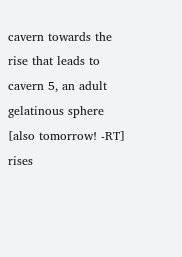cavern towards the rise that leads to cavern 5, an adult gelatinous sphere [also tomorrow! -RT] rises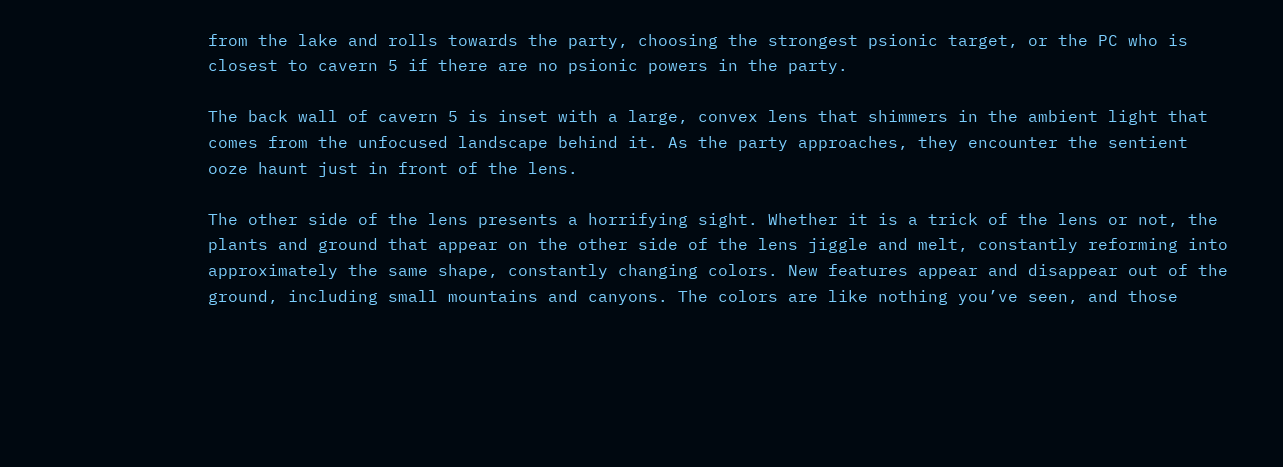from the lake and rolls towards the party, choosing the strongest psionic target, or the PC who is closest to cavern 5 if there are no psionic powers in the party.

The back wall of cavern 5 is inset with a large, convex lens that shimmers in the ambient light that comes from the unfocused landscape behind it. As the party approaches, they encounter the sentient ooze haunt just in front of the lens.

The other side of the lens presents a horrifying sight. Whether it is a trick of the lens or not, the plants and ground that appear on the other side of the lens jiggle and melt, constantly reforming into approximately the same shape, constantly changing colors. New features appear and disappear out of the ground, including small mountains and canyons. The colors are like nothing you’ve seen, and those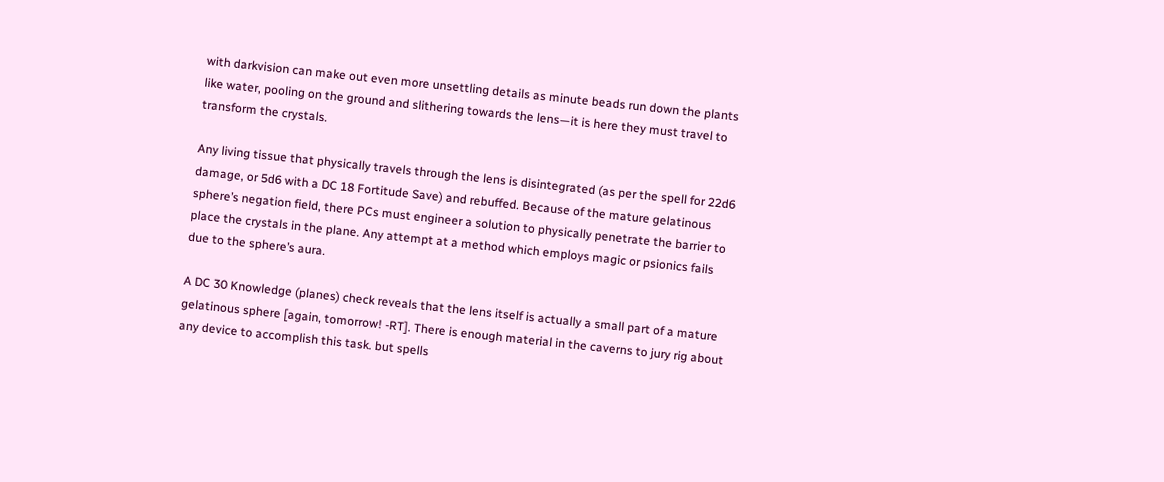with darkvision can make out even more unsettling details as minute beads run down the plants like water, pooling on the ground and slithering towards the lens—it is here they must travel to transform the crystals.

Any living tissue that physically travels through the lens is disintegrated (as per the spell for 22d6 damage, or 5d6 with a DC 18 Fortitude Save) and rebuffed. Because of the mature gelatinous sphere’s negation field, there PCs must engineer a solution to physically penetrate the barrier to place the crystals in the plane. Any attempt at a method which employs magic or psionics fails due to the sphere’s aura.

A DC 30 Knowledge (planes) check reveals that the lens itself is actually a small part of a mature gelatinous sphere [again, tomorrow! -RT]. There is enough material in the caverns to jury rig about any device to accomplish this task. but spells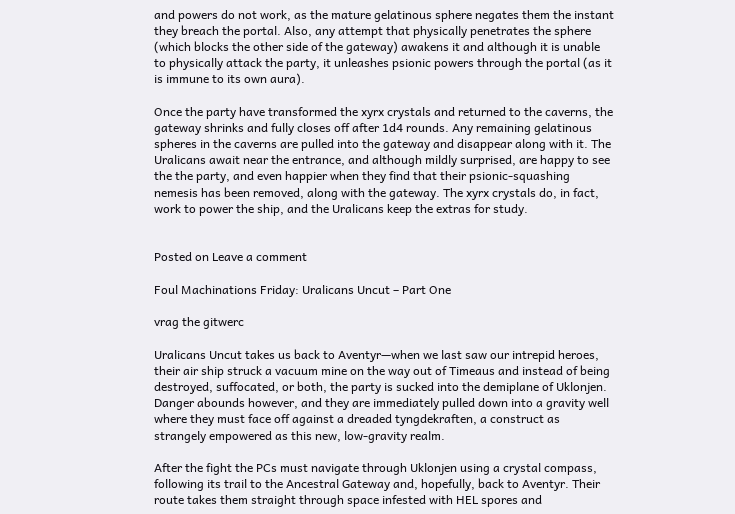and powers do not work, as the mature gelatinous sphere negates them the instant they breach the portal. Also, any attempt that physically penetrates the sphere (which blocks the other side of the gateway) awakens it and although it is unable to physically attack the party, it unleashes psionic powers through the portal (as it is immune to its own aura).

Once the party have transformed the xyrx crystals and returned to the caverns, the gateway shrinks and fully closes off after 1d4 rounds. Any remaining gelatinous spheres in the caverns are pulled into the gateway and disappear along with it. The Uralicans await near the entrance, and although mildly surprised, are happy to see the the party, and even happier when they find that their psionic-squashing nemesis has been removed, along with the gateway. The xyrx crystals do, in fact, work to power the ship, and the Uralicans keep the extras for study.


Posted on Leave a comment

Foul Machinations Friday: Uralicans Uncut – Part One

vrag the gitwerc

Uralicans Uncut takes us back to Aventyr—when we last saw our intrepid heroes, their air ship struck a vacuum mine on the way out of Timeaus and instead of being destroyed, suffocated, or both, the party is sucked into the demiplane of Uklonjen. Danger abounds however, and they are immediately pulled down into a gravity well where they must face off against a dreaded tyngdekraften, a construct as strangely empowered as this new, low-gravity realm.

After the fight the PCs must navigate through Uklonjen using a crystal compass, following its trail to the Ancestral Gateway and, hopefully, back to Aventyr. Their route takes them straight through space infested with HEL spores and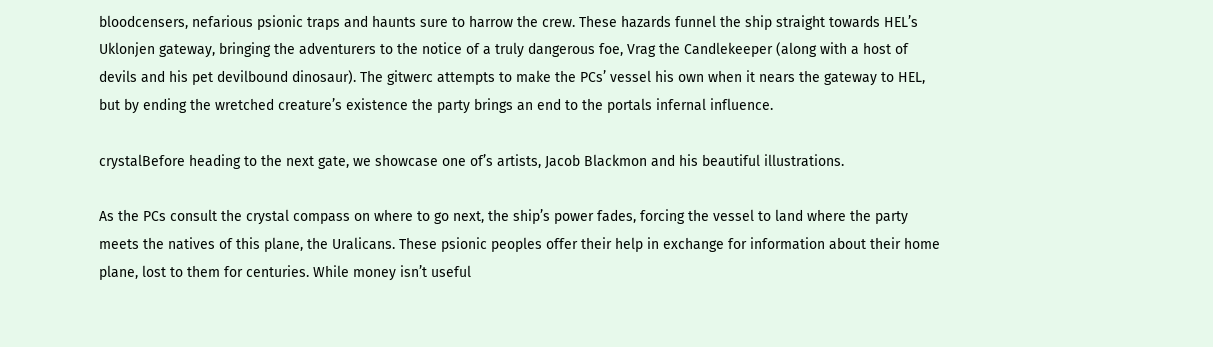bloodcensers, nefarious psionic traps and haunts sure to harrow the crew. These hazards funnel the ship straight towards HEL’s Uklonjen gateway, bringing the adventurers to the notice of a truly dangerous foe, Vrag the Candlekeeper (along with a host of devils and his pet devilbound dinosaur). The gitwerc attempts to make the PCs’ vessel his own when it nears the gateway to HEL, but by ending the wretched creature’s existence the party brings an end to the portals infernal influence.

crystalBefore heading to the next gate, we showcase one of’s artists, Jacob Blackmon and his beautiful illustrations.

As the PCs consult the crystal compass on where to go next, the ship’s power fades, forcing the vessel to land where the party meets the natives of this plane, the Uralicans. These psionic peoples offer their help in exchange for information about their home plane, lost to them for centuries. While money isn’t useful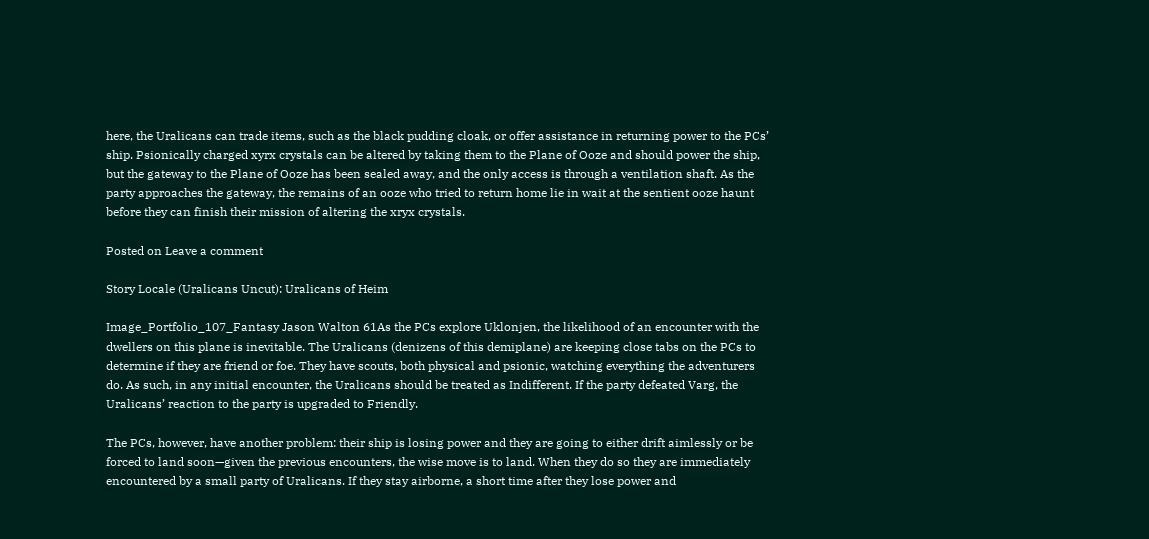here, the Uralicans can trade items, such as the black pudding cloak, or offer assistance in returning power to the PCs’ ship. Psionically charged xyrx crystals can be altered by taking them to the Plane of Ooze and should power the ship, but the gateway to the Plane of Ooze has been sealed away, and the only access is through a ventilation shaft. As the party approaches the gateway, the remains of an ooze who tried to return home lie in wait at the sentient ooze haunt before they can finish their mission of altering the xryx crystals.

Posted on Leave a comment

Story Locale (Uralicans Uncut): Uralicans of Heim

Image_Portfolio_107_Fantasy Jason Walton 61As the PCs explore Uklonjen, the likelihood of an encounter with the dwellers on this plane is inevitable. The Uralicans (denizens of this demiplane) are keeping close tabs on the PCs to determine if they are friend or foe. They have scouts, both physical and psionic, watching everything the adventurers do. As such, in any initial encounter, the Uralicans should be treated as Indifferent. If the party defeated Varg, the Uralicans’ reaction to the party is upgraded to Friendly.

The PCs, however, have another problem: their ship is losing power and they are going to either drift aimlessly or be forced to land soon—given the previous encounters, the wise move is to land. When they do so they are immediately encountered by a small party of Uralicans. If they stay airborne, a short time after they lose power and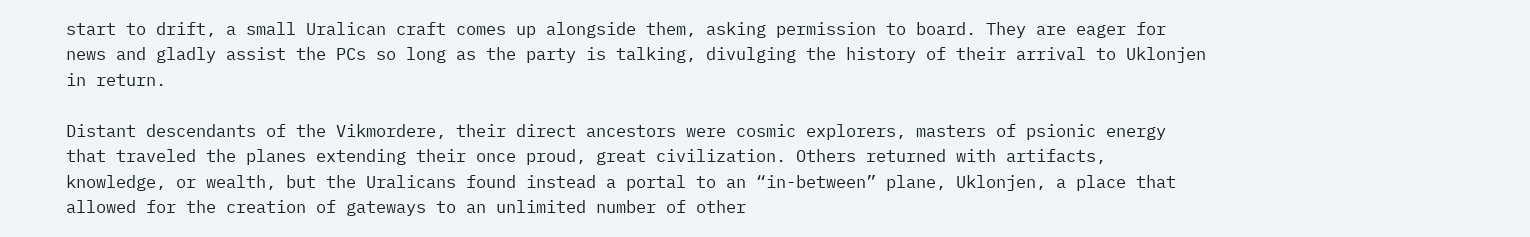start to drift, a small Uralican craft comes up alongside them, asking permission to board. They are eager for news and gladly assist the PCs so long as the party is talking, divulging the history of their arrival to Uklonjen in return.

Distant descendants of the Vikmordere, their direct ancestors were cosmic explorers, masters of psionic energy that traveled the planes extending their once proud, great civilization. Others returned with artifacts, knowledge, or wealth, but the Uralicans found instead a portal to an “in-between” plane, Uklonjen, a place that allowed for the creation of gateways to an unlimited number of other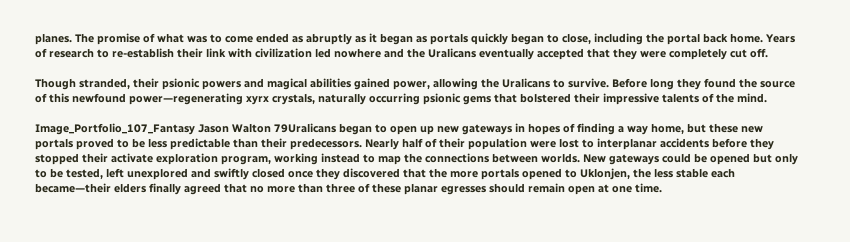planes. The promise of what was to come ended as abruptly as it began as portals quickly began to close, including the portal back home. Years of research to re-establish their link with civilization led nowhere and the Uralicans eventually accepted that they were completely cut off.

Though stranded, their psionic powers and magical abilities gained power, allowing the Uralicans to survive. Before long they found the source of this newfound power—regenerating xyrx crystals, naturally occurring psionic gems that bolstered their impressive talents of the mind.

Image_Portfolio_107_Fantasy Jason Walton 79Uralicans began to open up new gateways in hopes of finding a way home, but these new portals proved to be less predictable than their predecessors. Nearly half of their population were lost to interplanar accidents before they stopped their activate exploration program, working instead to map the connections between worlds. New gateways could be opened but only to be tested, left unexplored and swiftly closed once they discovered that the more portals opened to Uklonjen, the less stable each became—their elders finally agreed that no more than three of these planar egresses should remain open at one time.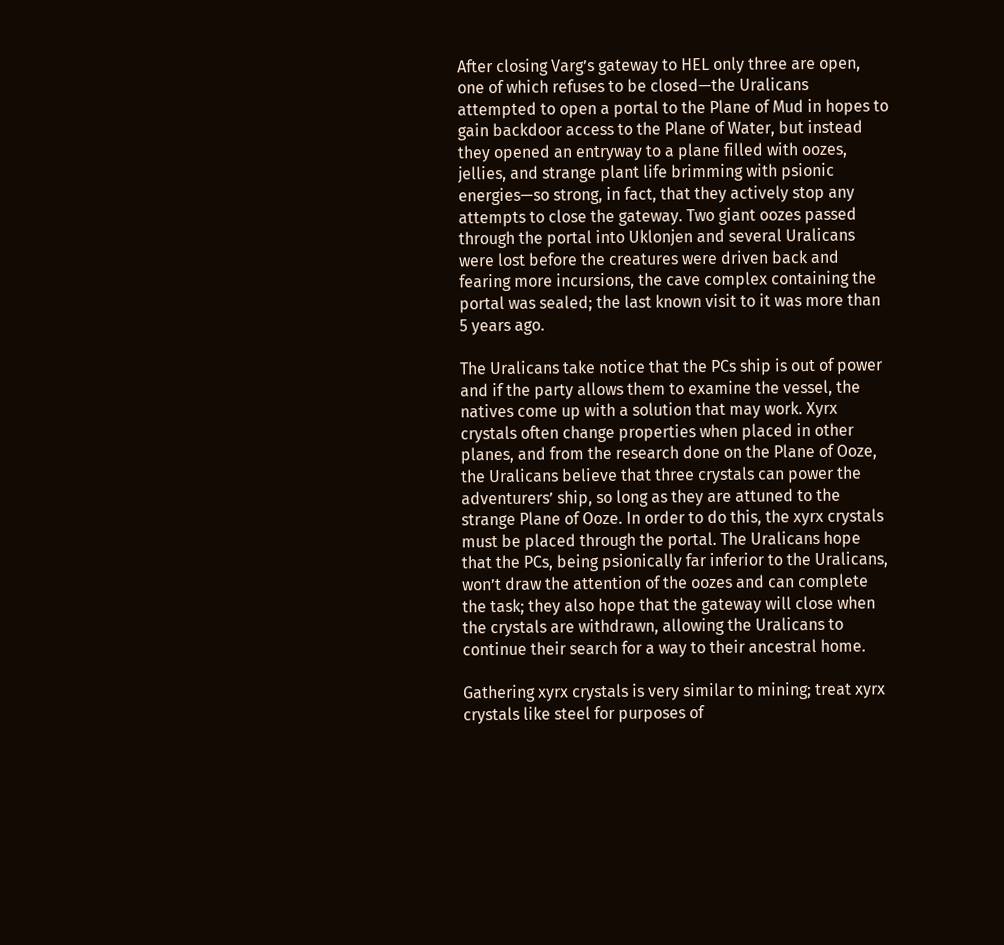After closing Varg’s gateway to HEL only three are open, one of which refuses to be closed—the Uralicans attempted to open a portal to the Plane of Mud in hopes to gain backdoor access to the Plane of Water, but instead they opened an entryway to a plane filled with oozes, jellies, and strange plant life brimming with psionic energies—so strong, in fact, that they actively stop any attempts to close the gateway. Two giant oozes passed through the portal into Uklonjen and several Uralicans were lost before the creatures were driven back and fearing more incursions, the cave complex containing the portal was sealed; the last known visit to it was more than 5 years ago.

The Uralicans take notice that the PCs ship is out of power and if the party allows them to examine the vessel, the natives come up with a solution that may work. Xyrx crystals often change properties when placed in other planes, and from the research done on the Plane of Ooze, the Uralicans believe that three crystals can power the adventurers’ ship, so long as they are attuned to the strange Plane of Ooze. In order to do this, the xyrx crystals must be placed through the portal. The Uralicans hope that the PCs, being psionically far inferior to the Uralicans, won’t draw the attention of the oozes and can complete the task; they also hope that the gateway will close when the crystals are withdrawn, allowing the Uralicans to continue their search for a way to their ancestral home.

Gathering xyrx crystals is very similar to mining; treat xyrx crystals like steel for purposes of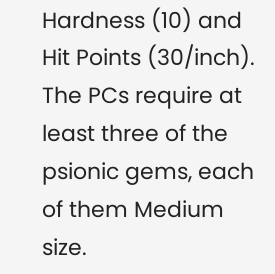Hardness (10) and Hit Points (30/inch). The PCs require at least three of the psionic gems, each of them Medium size.